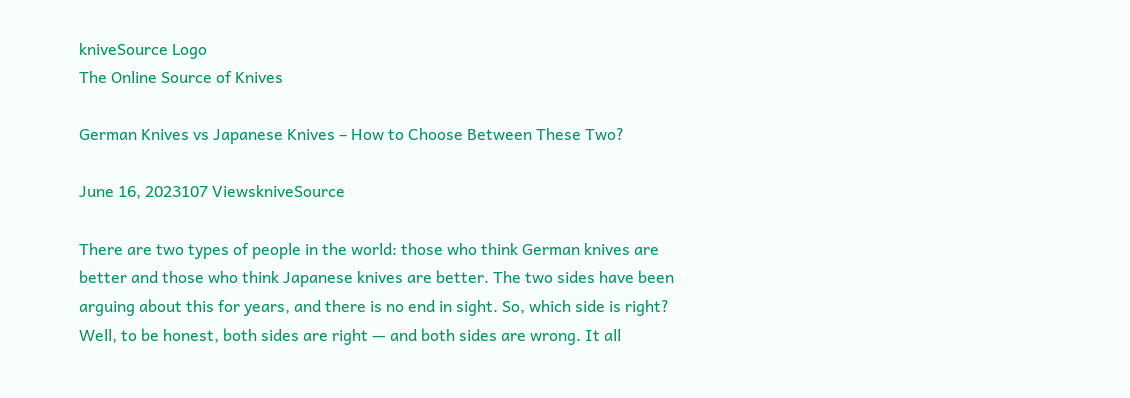kniveSource Logo
The Online Source of Knives

German Knives vs Japanese Knives – How to Choose Between These Two?

June 16, 2023107 ViewskniveSource

There are two types of people in the world: those who think German knives are better and those who think Japanese knives are better. The two sides have been arguing about this for years, and there is no end in sight. So, which side is right? Well, to be honest, both sides are right — and both sides are wrong. It all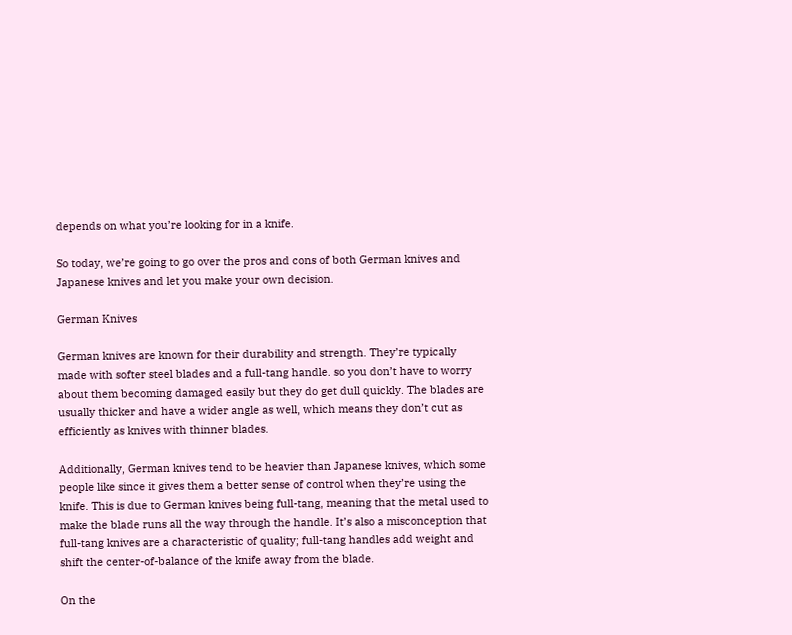depends on what you’re looking for in a knife.

So today, we’re going to go over the pros and cons of both German knives and Japanese knives and let you make your own decision.

German Knives

German knives are known for their durability and strength. They’re typically made with softer steel blades and a full-tang handle. so you don’t have to worry about them becoming damaged easily but they do get dull quickly. The blades are usually thicker and have a wider angle as well, which means they don’t cut as efficiently as knives with thinner blades.

Additionally, German knives tend to be heavier than Japanese knives, which some people like since it gives them a better sense of control when they’re using the knife. This is due to German knives being full-tang, meaning that the metal used to make the blade runs all the way through the handle. It’s also a misconception that full-tang knives are a characteristic of quality; full-tang handles add weight and shift the center-of-balance of the knife away from the blade.

On the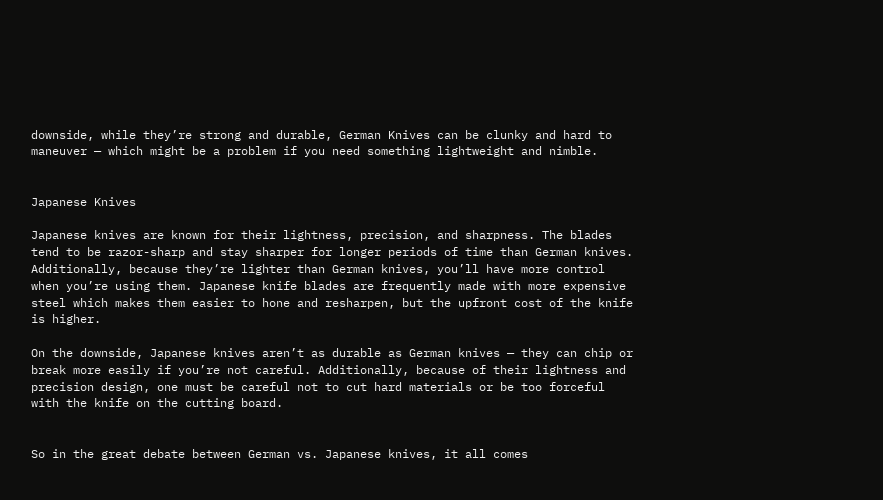downside, while they’re strong and durable, German Knives can be clunky and hard to maneuver — which might be a problem if you need something lightweight and nimble.


Japanese Knives

Japanese knives are known for their lightness, precision, and sharpness. The blades tend to be razor-sharp and stay sharper for longer periods of time than German knives. Additionally, because they’re lighter than German knives, you’ll have more control when you’re using them. Japanese knife blades are frequently made with more expensive steel which makes them easier to hone and resharpen, but the upfront cost of the knife is higher.

On the downside, Japanese knives aren’t as durable as German knives — they can chip or break more easily if you’re not careful. Additionally, because of their lightness and precision design, one must be careful not to cut hard materials or be too forceful with the knife on the cutting board.


So in the great debate between German vs. Japanese knives, it all comes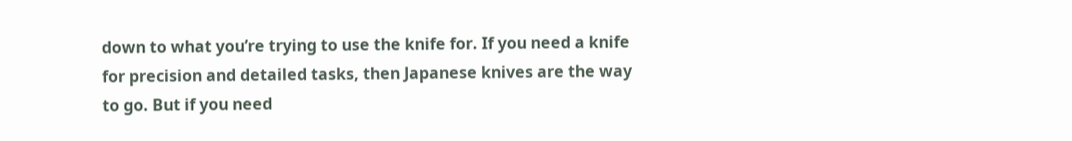down to what you’re trying to use the knife for. If you need a knife for precision and detailed tasks, then Japanese knives are the way to go. But if you need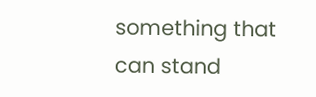something that can stand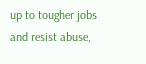up to tougher jobs and resist abuse,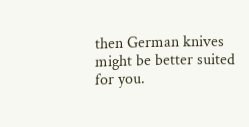then German knives might be better suited for you.